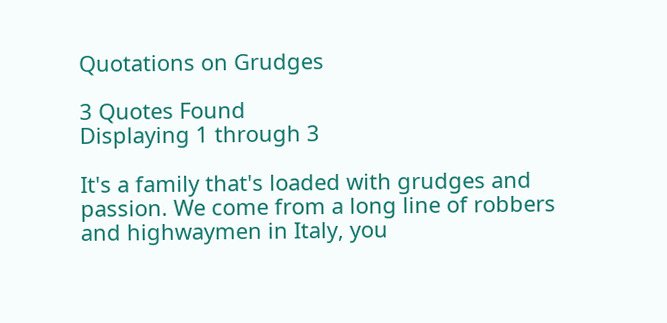Quotations on Grudges

3 Quotes Found
Displaying 1 through 3

It's a family that's loaded with grudges and passion. We come from a long line of robbers and highwaymen in Italy, you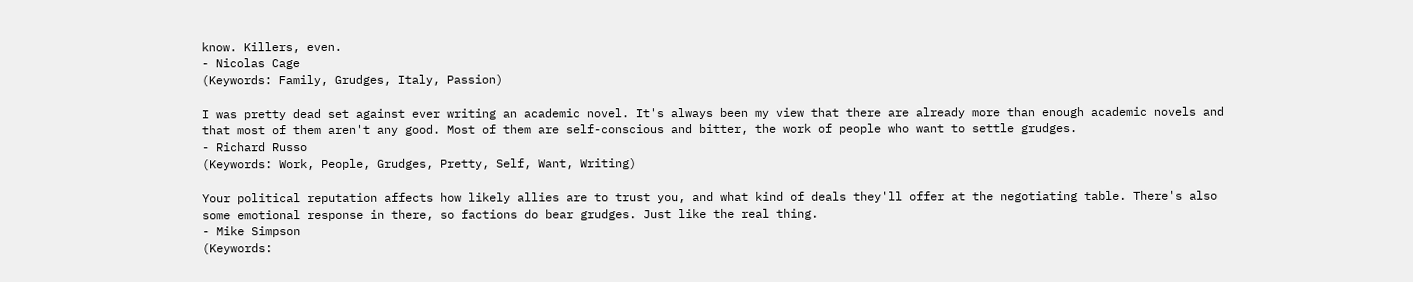know. Killers, even.
- Nicolas Cage
(Keywords: Family, Grudges, Italy, Passion)

I was pretty dead set against ever writing an academic novel. It's always been my view that there are already more than enough academic novels and that most of them aren't any good. Most of them are self-conscious and bitter, the work of people who want to settle grudges.
- Richard Russo
(Keywords: Work, People, Grudges, Pretty, Self, Want, Writing)

Your political reputation affects how likely allies are to trust you, and what kind of deals they'll offer at the negotiating table. There's also some emotional response in there, so factions do bear grudges. Just like the real thing.
- Mike Simpson
(Keywords: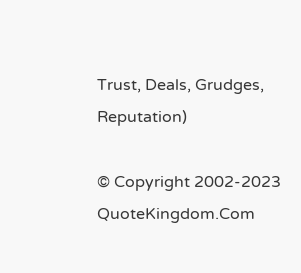Trust, Deals, Grudges, Reputation)

© Copyright 2002-2023 QuoteKingdom.Com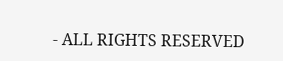- ALL RIGHTS RESERVED